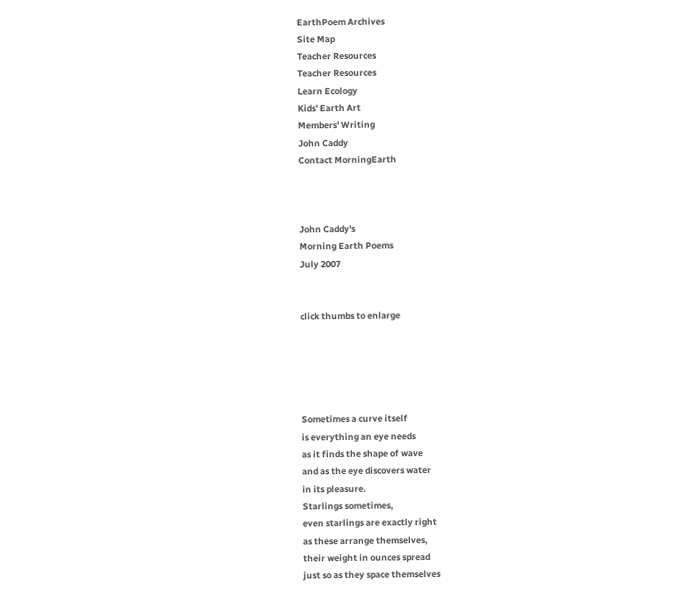EarthPoem Archives
Site Map
Teacher Resources
Teacher Resources
Learn Ecology
Kids' Earth Art
Members' Writing
John Caddy
Contact MorningEarth



John Caddy's
Morning Earth Poems
July 2007


click thumbs to enlarge





Sometimes a curve itself
is everything an eye needs
as it finds the shape of wave
and as the eye discovers water
in its pleasure.
Starlings sometimes,
even starlings are exactly right
as these arrange themselves,
their weight in ounces spread
just so as they space themselves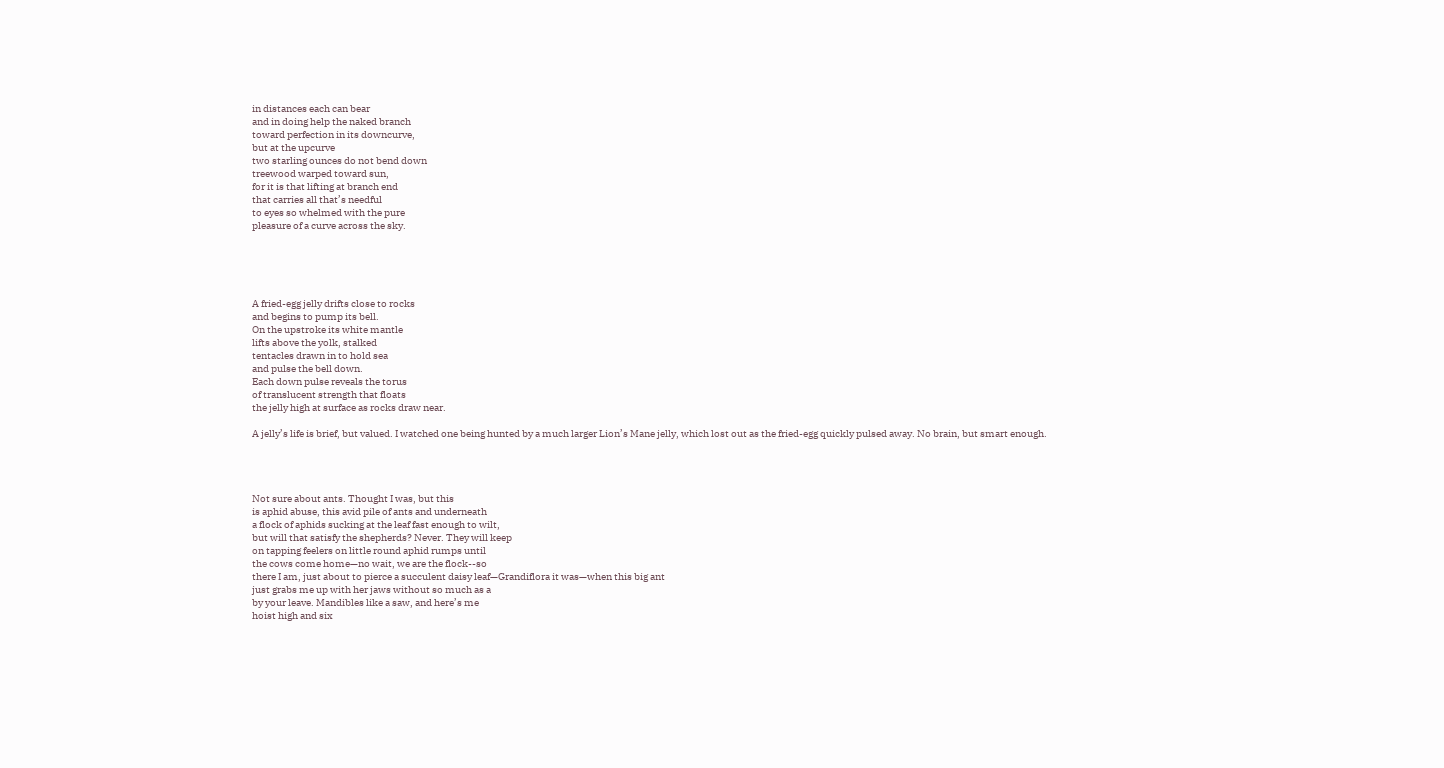in distances each can bear
and in doing help the naked branch
toward perfection in its downcurve,
but at the upcurve
two starling ounces do not bend down
treewood warped toward sun,
for it is that lifting at branch end
that carries all that’s needful
to eyes so whelmed with the pure
pleasure of a curve across the sky.





A fried-egg jelly drifts close to rocks
and begins to pump its bell.
On the upstroke its white mantle
lifts above the yolk, stalked
tentacles drawn in to hold sea
and pulse the bell down.
Each down pulse reveals the torus
of translucent strength that floats
the jelly high at surface as rocks draw near.

A jelly’s life is brief, but valued. I watched one being hunted by a much larger Lion’s Mane jelly, which lost out as the fried-egg quickly pulsed away. No brain, but smart enough.




Not sure about ants. Thought I was, but this
is aphid abuse, this avid pile of ants and underneath
a flock of aphids sucking at the leaf fast enough to wilt,
but will that satisfy the shepherds? Never. They will keep
on tapping feelers on little round aphid rumps until
the cows come home—no wait, we are the flock--so
there I am, just about to pierce a succulent daisy leaf—Grandiflora it was—when this big ant
just grabs me up with her jaws without so much as a
by your leave. Mandibles like a saw, and here’s me
hoist high and six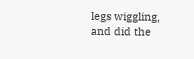legs wiggling, and did the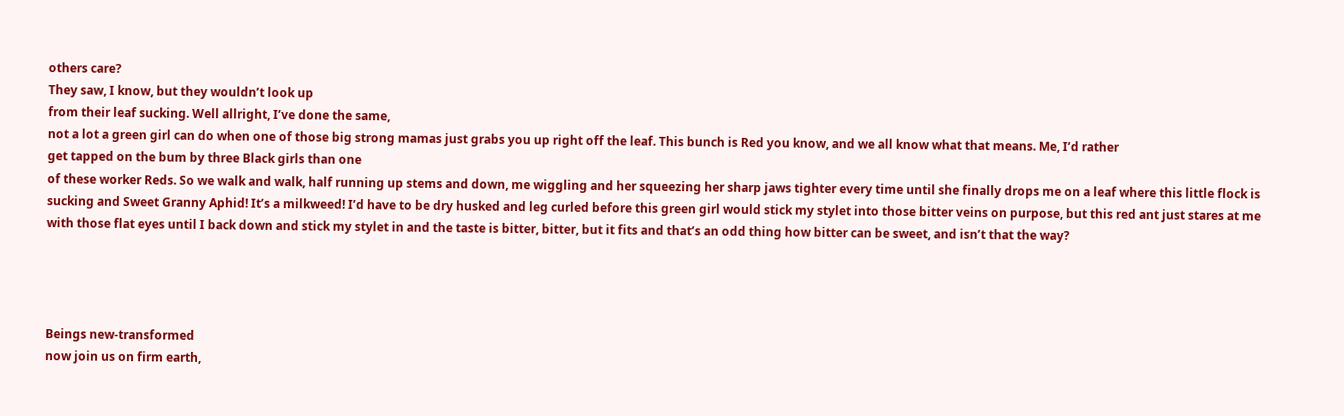others care?
They saw, I know, but they wouldn’t look up
from their leaf sucking. Well allright, I’ve done the same,
not a lot a green girl can do when one of those big strong mamas just grabs you up right off the leaf. This bunch is Red you know, and we all know what that means. Me, I’d rather
get tapped on the bum by three Black girls than one
of these worker Reds. So we walk and walk, half running up stems and down, me wiggling and her squeezing her sharp jaws tighter every time until she finally drops me on a leaf where this little flock is sucking and Sweet Granny Aphid! It’s a milkweed! I’d have to be dry husked and leg curled before this green girl would stick my stylet into those bitter veins on purpose, but this red ant just stares at me with those flat eyes until I back down and stick my stylet in and the taste is bitter, bitter, but it fits and that’s an odd thing how bitter can be sweet, and isn’t that the way?




Beings new-transformed
now join us on firm earth,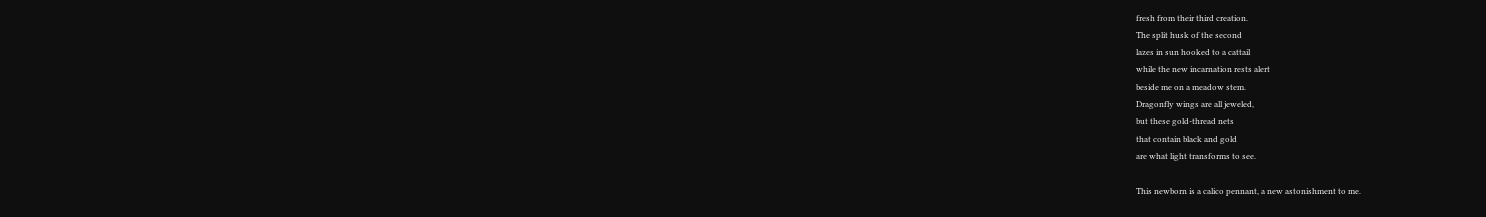fresh from their third creation.
The split husk of the second
lazes in sun hooked to a cattail
while the new incarnation rests alert
beside me on a meadow stem.
Dragonfly wings are all jeweled,
but these gold-thread nets
that contain black and gold
are what light transforms to see.

This newborn is a calico pennant, a new astonishment to me.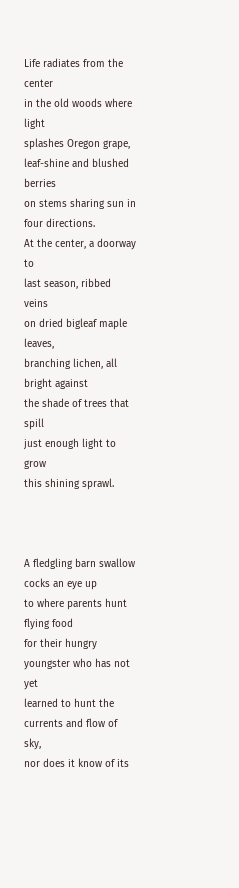Life radiates from the center
in the old woods where light
splashes Oregon grape,
leaf-shine and blushed berries
on stems sharing sun in four directions.
At the center, a doorway to
last season, ribbed veins
on dried bigleaf maple leaves,
branching lichen, all bright against
the shade of trees that spill
just enough light to grow
this shining sprawl.



A fledgling barn swallow cocks an eye up
to where parents hunt flying food
for their hungry youngster who has not yet
learned to hunt the currents and flow of sky,
nor does it know of its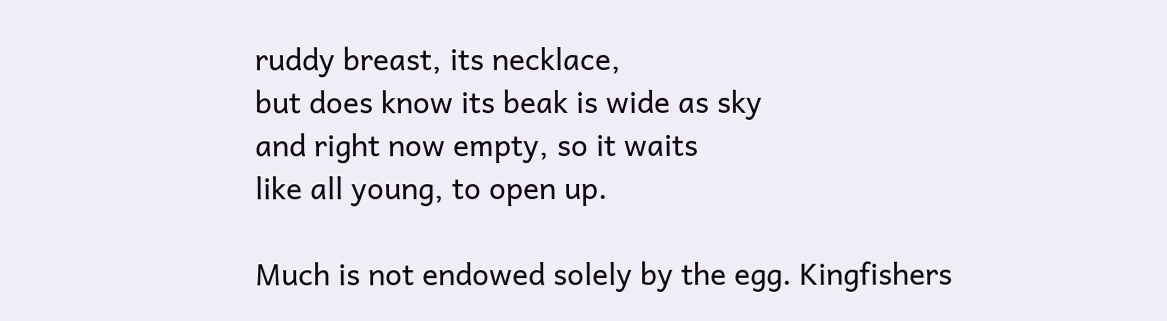ruddy breast, its necklace,
but does know its beak is wide as sky
and right now empty, so it waits
like all young, to open up.

Much is not endowed solely by the egg. Kingfishers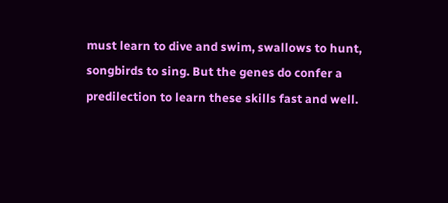must learn to dive and swim, swallows to hunt, songbirds to sing. But the genes do confer a predilection to learn these skills fast and well.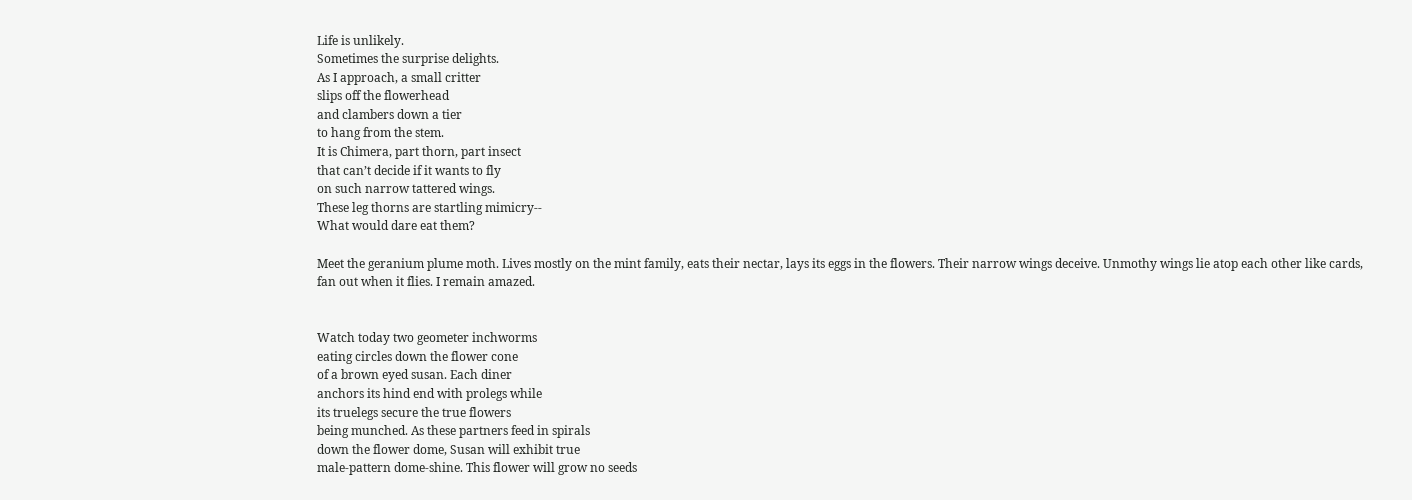Life is unlikely.
Sometimes the surprise delights.
As I approach, a small critter
slips off the flowerhead
and clambers down a tier
to hang from the stem.
It is Chimera, part thorn, part insect
that can’t decide if it wants to fly
on such narrow tattered wings.
These leg thorns are startling mimicry--
What would dare eat them?

Meet the geranium plume moth. Lives mostly on the mint family, eats their nectar, lays its eggs in the flowers. Their narrow wings deceive. Unmothy wings lie atop each other like cards, fan out when it flies. I remain amazed.


Watch today two geometer inchworms
eating circles down the flower cone
of a brown eyed susan. Each diner
anchors its hind end with prolegs while
its truelegs secure the true flowers
being munched. As these partners feed in spirals
down the flower dome, Susan will exhibit true
male-pattern dome-shine. This flower will grow no seeds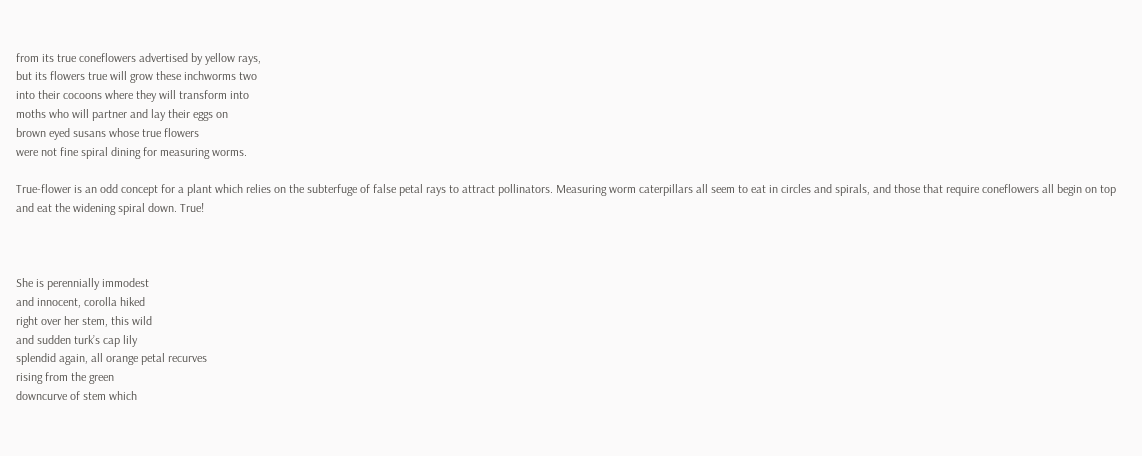from its true coneflowers advertised by yellow rays,
but its flowers true will grow these inchworms two
into their cocoons where they will transform into
moths who will partner and lay their eggs on
brown eyed susans whose true flowers
were not fine spiral dining for measuring worms.

True-flower is an odd concept for a plant which relies on the subterfuge of false petal rays to attract pollinators. Measuring worm caterpillars all seem to eat in circles and spirals, and those that require coneflowers all begin on top and eat the widening spiral down. True!



She is perennially immodest
and innocent, corolla hiked
right over her stem, this wild
and sudden turk’s cap lily
splendid again, all orange petal recurves
rising from the green
downcurve of stem which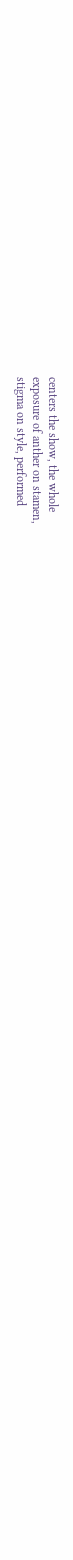centers the show, the whole
exposure of anther on stamen,
stigma on style, performed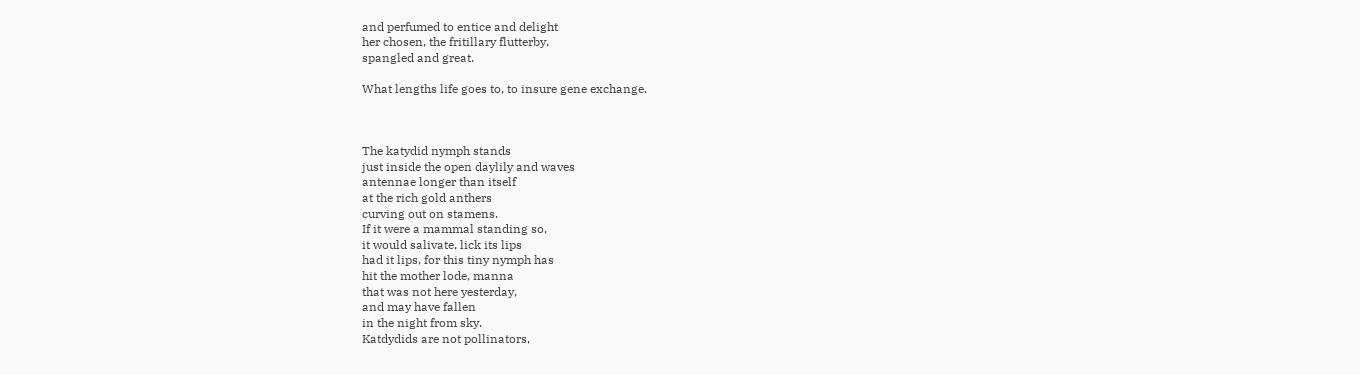and perfumed to entice and delight
her chosen, the fritillary flutterby,
spangled and great.

What lengths life goes to, to insure gene exchange.



The katydid nymph stands
just inside the open daylily and waves
antennae longer than itself
at the rich gold anthers
curving out on stamens.
If it were a mammal standing so,
it would salivate, lick its lips
had it lips, for this tiny nymph has
hit the mother lode, manna
that was not here yesterday,
and may have fallen
in the night from sky.
Katdydids are not pollinators,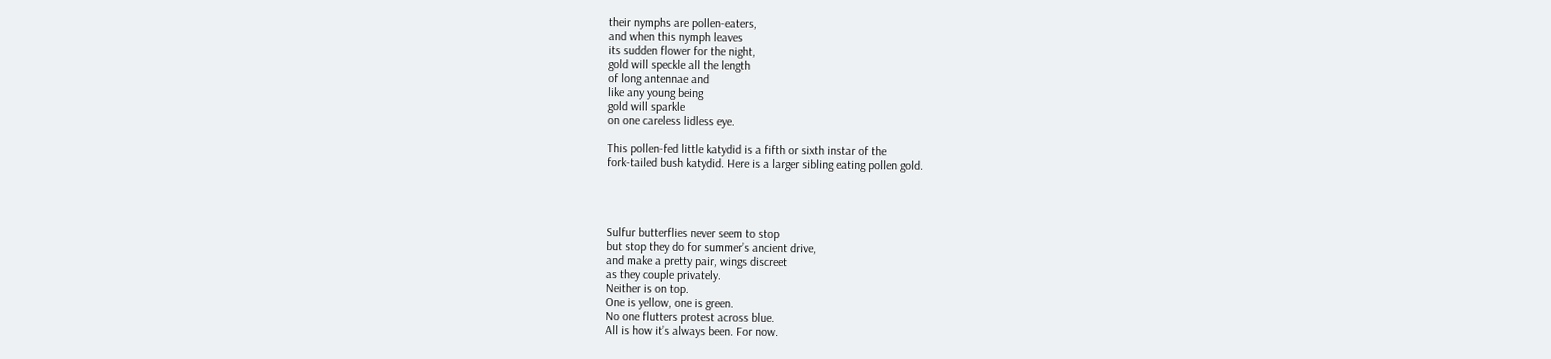their nymphs are pollen-eaters,
and when this nymph leaves
its sudden flower for the night,
gold will speckle all the length
of long antennae and
like any young being
gold will sparkle
on one careless lidless eye.

This pollen-fed little katydid is a fifth or sixth instar of the
fork-tailed bush katydid. Here is a larger sibling eating pollen gold.




Sulfur butterflies never seem to stop
but stop they do for summer’s ancient drive,
and make a pretty pair, wings discreet
as they couple privately.
Neither is on top.
One is yellow, one is green.
No one flutters protest across blue.
All is how it’s always been. For now.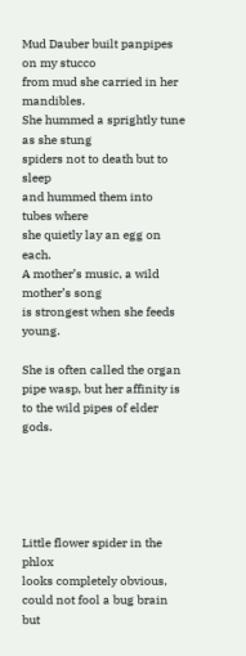Mud Dauber built panpipes on my stucco
from mud she carried in her mandibles.
She hummed a sprightly tune as she stung
spiders not to death but to sleep
and hummed them into tubes where
she quietly lay an egg on each.
A mother’s music, a wild mother’s song
is strongest when she feeds young.

She is often called the organ pipe wasp, but her affinity is to the wild pipes of elder gods.





Little flower spider in the phlox
looks completely obvious,
could not fool a bug brain but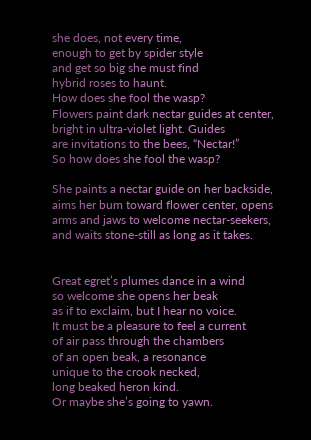she does, not every time,
enough to get by spider style
and get so big she must find
hybrid roses to haunt.
How does she fool the wasp?
Flowers paint dark nectar guides at center,
bright in ultra-violet light. Guides
are invitations to the bees, “Nectar!”
So how does she fool the wasp?

She paints a nectar guide on her backside,
aims her bum toward flower center, opens
arms and jaws to welcome nectar-seekers,
and waits stone-still as long as it takes.


Great egret’s plumes dance in a wind
so welcome she opens her beak
as if to exclaim, but I hear no voice.
It must be a pleasure to feel a current
of air pass through the chambers
of an open beak, a resonance
unique to the crook necked,
long beaked heron kind.
Or maybe she’s going to yawn.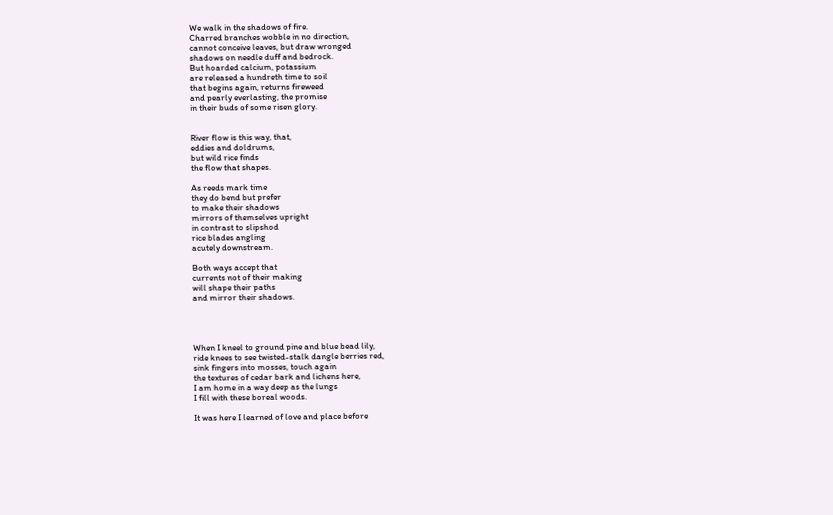We walk in the shadows of fire.
Charred branches wobble in no direction,
cannot conceive leaves, but draw wronged
shadows on needle duff and bedrock.
But hoarded calcium, potassium
are released a hundreth time to soil
that begins again, returns fireweed
and pearly everlasting, the promise
in their buds of some risen glory.


River flow is this way, that,
eddies and doldrums,
but wild rice finds
the flow that shapes.

As reeds mark time
they do bend but prefer
to make their shadows
mirrors of themselves upright
in contrast to slipshod
rice blades angling
acutely downstream.

Both ways accept that
currents not of their making
will shape their paths
and mirror their shadows.




When I kneel to ground pine and blue bead lily,
ride knees to see twisted-stalk dangle berries red,
sink fingers into mosses, touch again
the textures of cedar bark and lichens here,
I am home in a way deep as the lungs
I fill with these boreal woods.

It was here I learned of love and place before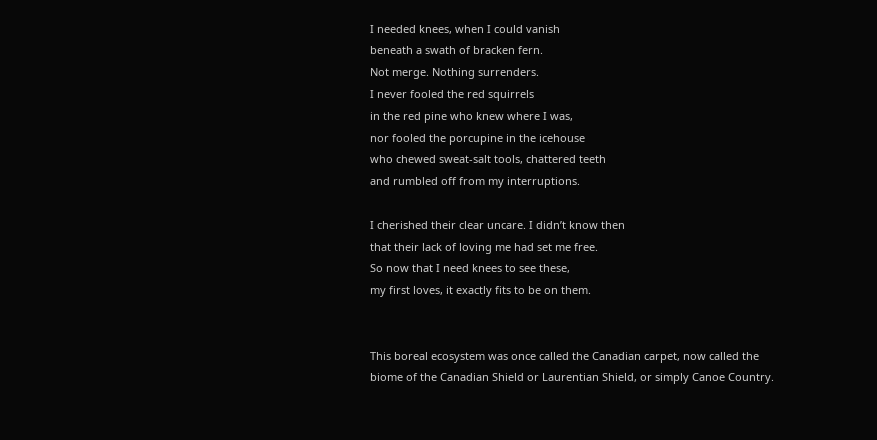I needed knees, when I could vanish
beneath a swath of bracken fern.
Not merge. Nothing surrenders.
I never fooled the red squirrels
in the red pine who knew where I was,
nor fooled the porcupine in the icehouse
who chewed sweat-salt tools, chattered teeth
and rumbled off from my interruptions.

I cherished their clear uncare. I didn’t know then
that their lack of loving me had set me free.
So now that I need knees to see these,
my first loves, it exactly fits to be on them.


This boreal ecosystem was once called the Canadian carpet, now called the biome of the Canadian Shield or Laurentian Shield, or simply Canoe Country.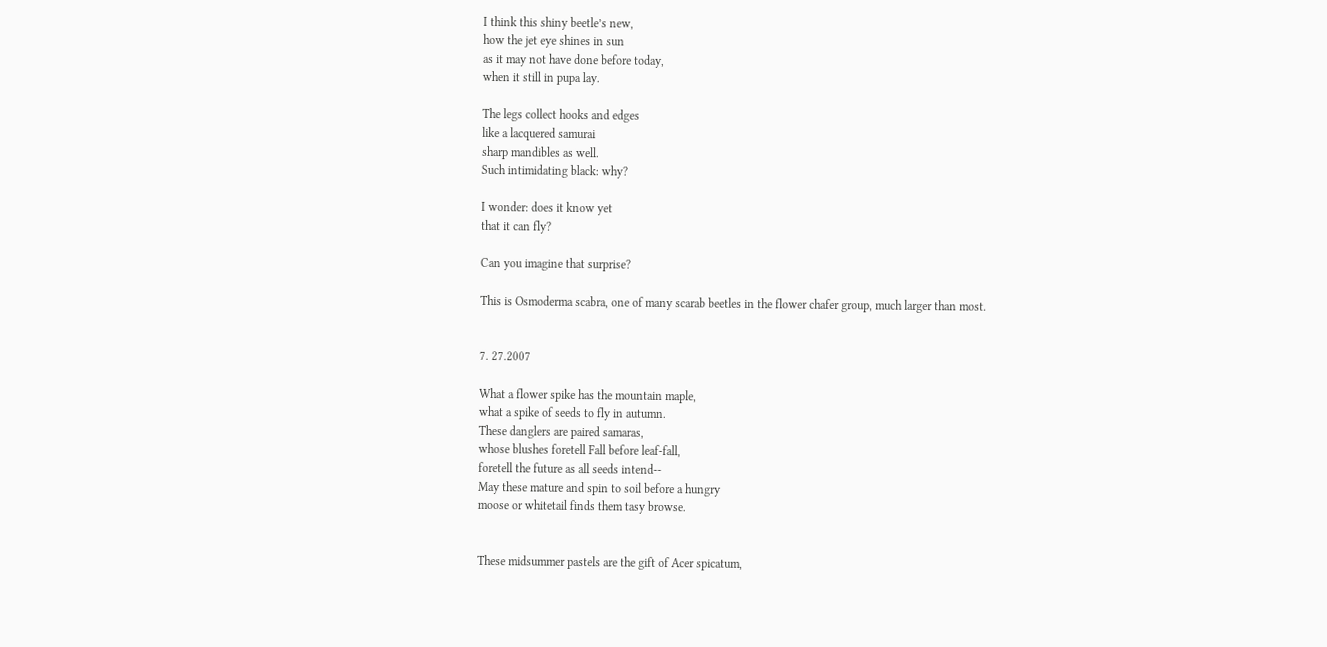I think this shiny beetle’s new,
how the jet eye shines in sun
as it may not have done before today,
when it still in pupa lay.

The legs collect hooks and edges
like a lacquered samurai
sharp mandibles as well.
Such intimidating black: why?

I wonder: does it know yet
that it can fly?

Can you imagine that surprise?

This is Osmoderma scabra, one of many scarab beetles in the flower chafer group, much larger than most.


7. 27.2007

What a flower spike has the mountain maple,
what a spike of seeds to fly in autumn.
These danglers are paired samaras,
whose blushes foretell Fall before leaf-fall,
foretell the future as all seeds intend--
May these mature and spin to soil before a hungry
moose or whitetail finds them tasy browse.


These midsummer pastels are the gift of Acer spicatum,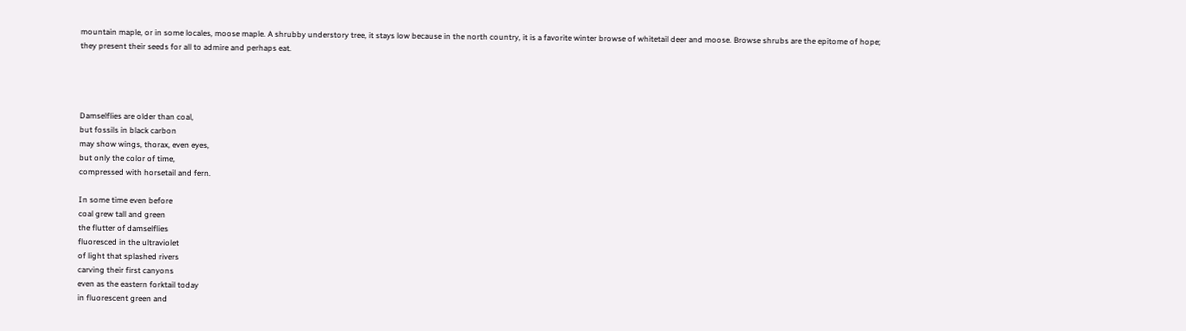mountain maple, or in some locales, moose maple. A shrubby understory tree, it stays low because in the north country, it is a favorite winter browse of whitetail deer and moose. Browse shrubs are the epitome of hope; they present their seeds for all to admire and perhaps eat.




Damselflies are older than coal,
but fossils in black carbon
may show wings, thorax, even eyes,
but only the color of time,
compressed with horsetail and fern.

In some time even before
coal grew tall and green
the flutter of damselflies
fluoresced in the ultraviolet
of light that splashed rivers
carving their first canyons
even as the eastern forktail today
in fluorescent green and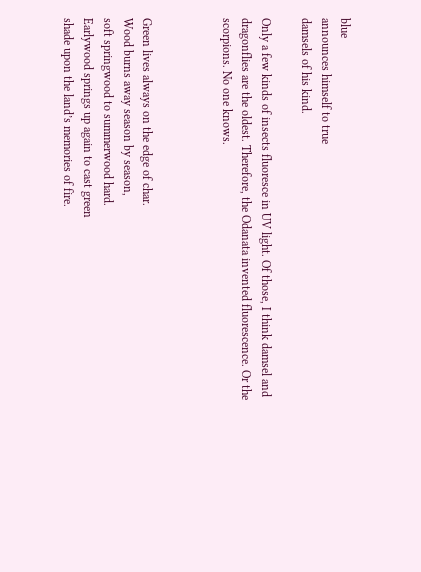blue
announces himself to true
damsels of his kind.

Only a few kinds of insects fluoresce in UV light. Of those, I think damsel and dragonflies are the oldest. Therefore, the Odanata invented fluorescence. Or the scorpions. No one knows.



Green lives always on the edge of char.
Wood burns away season by season,
soft springwood to summerwood hard.
Earlywood springs up again to cast green
shade upon the land’s memories of fire.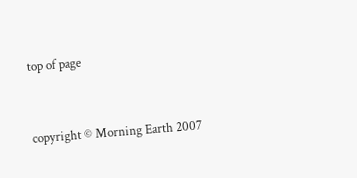top of page


copyright © Morning Earth 2007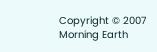Copyright © 2007 Morning Earth